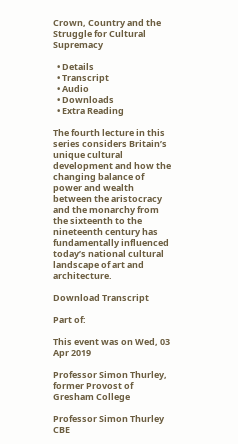Crown, Country and the Struggle for Cultural Supremacy

  • Details
  • Transcript
  • Audio
  • Downloads
  • Extra Reading

The fourth lecture in this series considers Britain’s unique cultural development and how the changing balance of power and wealth between the aristocracy and the monarchy from the sixteenth to the nineteenth century has fundamentally influenced today’s national cultural landscape of art and architecture.

Download Transcript

Part of:

This event was on Wed, 03 Apr 2019

Professor Simon Thurley, former Provost of Gresham College

Professor Simon Thurley CBE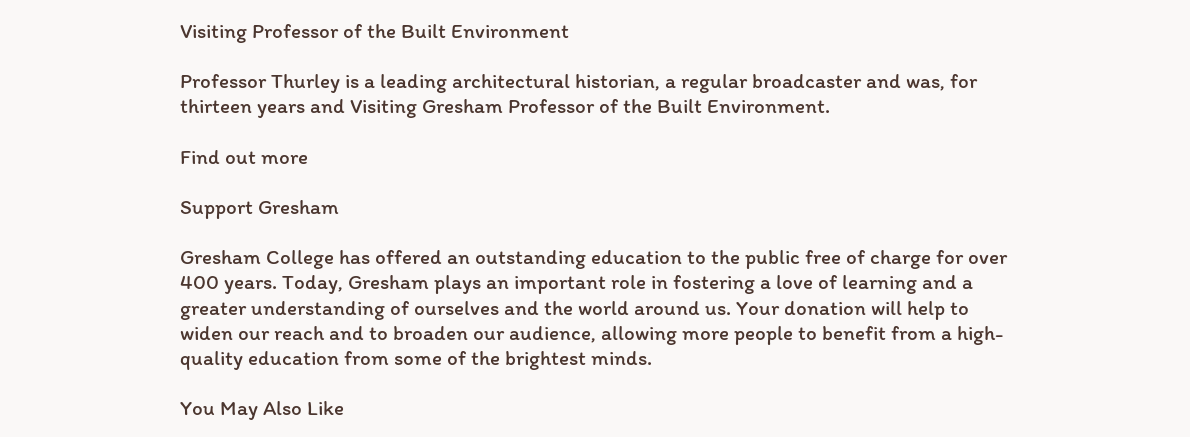Visiting Professor of the Built Environment

Professor Thurley is a leading architectural historian, a regular broadcaster and was, for thirteen years and Visiting Gresham Professor of the Built Environment.

Find out more

Support Gresham

Gresham College has offered an outstanding education to the public free of charge for over 400 years. Today, Gresham plays an important role in fostering a love of learning and a greater understanding of ourselves and the world around us. Your donation will help to widen our reach and to broaden our audience, allowing more people to benefit from a high-quality education from some of the brightest minds.

You May Also Like